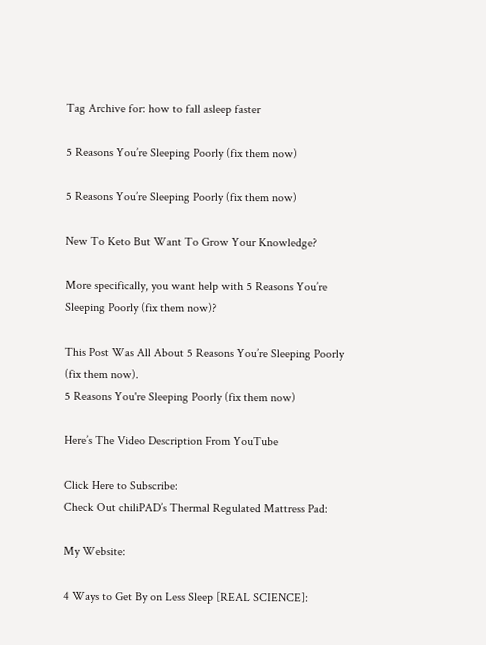Tag Archive for: how to fall asleep faster

5 Reasons You’re Sleeping Poorly (fix them now)

5 Reasons You’re Sleeping Poorly (fix them now)

New To Keto But Want To Grow Your Knowledge?

More specifically, you want help with 5 Reasons You’re Sleeping Poorly (fix them now)?

This Post Was All About 5 Reasons You’re Sleeping Poorly (fix them now).
5 Reasons You're Sleeping Poorly (fix them now)

Here’s The Video Description From YouTube

Click Here to Subscribe:
Check Out chiliPAD’s Thermal Regulated Mattress Pad:

My Website:

4 Ways to Get By on Less Sleep [REAL SCIENCE]: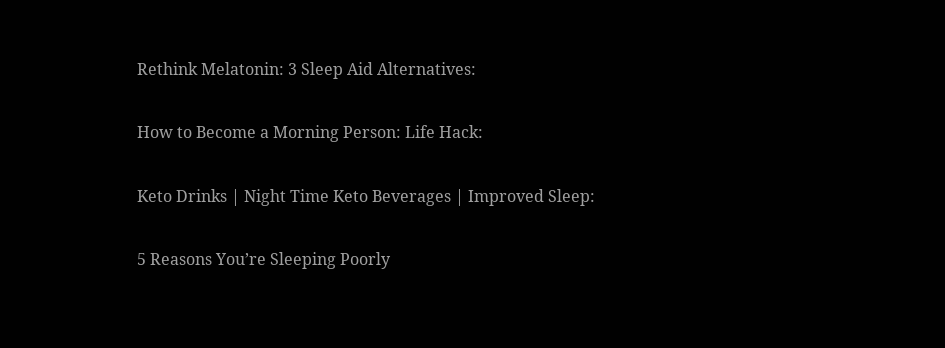Rethink Melatonin: 3 Sleep Aid Alternatives:

How to Become a Morning Person: Life Hack:

Keto Drinks | Night Time Keto Beverages | Improved Sleep:

5 Reasons You’re Sleeping Poorly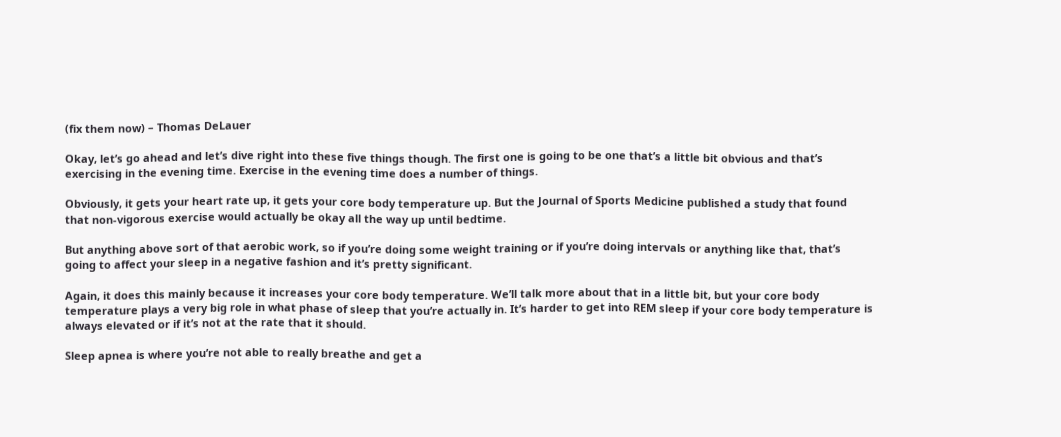(fix them now) – Thomas DeLauer

Okay, let’s go ahead and let’s dive right into these five things though. The first one is going to be one that’s a little bit obvious and that’s exercising in the evening time. Exercise in the evening time does a number of things.

Obviously, it gets your heart rate up, it gets your core body temperature up. But the Journal of Sports Medicine published a study that found that non-vigorous exercise would actually be okay all the way up until bedtime.

But anything above sort of that aerobic work, so if you’re doing some weight training or if you’re doing intervals or anything like that, that’s going to affect your sleep in a negative fashion and it’s pretty significant.

Again, it does this mainly because it increases your core body temperature. We’ll talk more about that in a little bit, but your core body temperature plays a very big role in what phase of sleep that you’re actually in. It’s harder to get into REM sleep if your core body temperature is always elevated or if it’s not at the rate that it should.

Sleep apnea is where you’re not able to really breathe and get a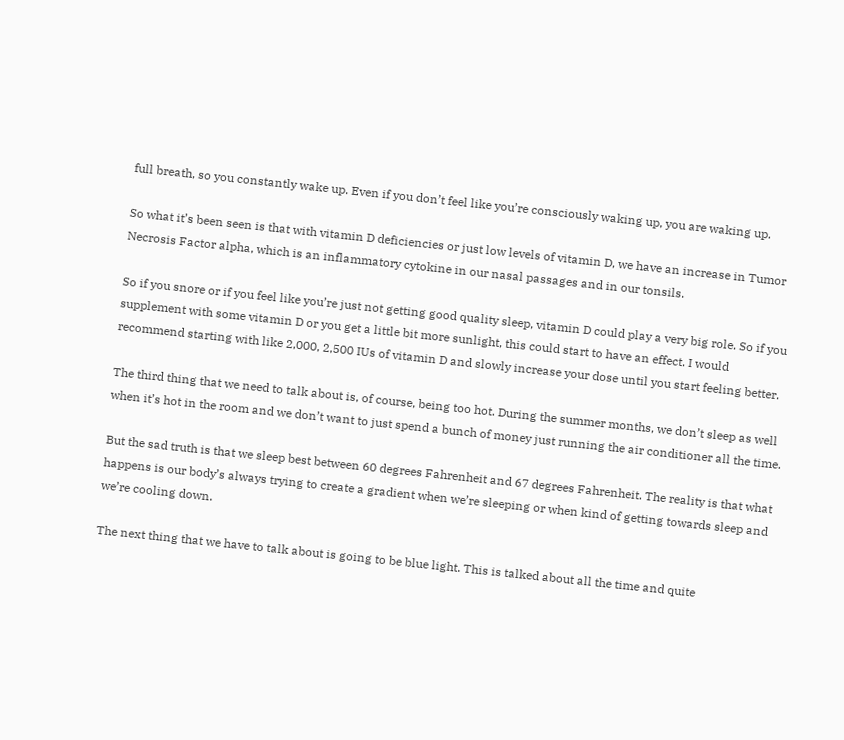full breath, so you constantly wake up. Even if you don’t feel like you’re consciously waking up, you are waking up.

So what it’s been seen is that with vitamin D deficiencies or just low levels of vitamin D, we have an increase in Tumor Necrosis Factor alpha, which is an inflammatory cytokine in our nasal passages and in our tonsils.

So if you snore or if you feel like you’re just not getting good quality sleep, vitamin D could play a very big role. So if you supplement with some vitamin D or you get a little bit more sunlight, this could start to have an effect. I would recommend starting with like 2,000, 2,500 IUs of vitamin D and slowly increase your dose until you start feeling better.

The third thing that we need to talk about is, of course, being too hot. During the summer months, we don’t sleep as well when it’s hot in the room and we don’t want to just spend a bunch of money just running the air conditioner all the time.

But the sad truth is that we sleep best between 60 degrees Fahrenheit and 67 degrees Fahrenheit. The reality is that what happens is our body’s always trying to create a gradient when we’re sleeping or when kind of getting towards sleep and we’re cooling down.

The next thing that we have to talk about is going to be blue light. This is talked about all the time and quite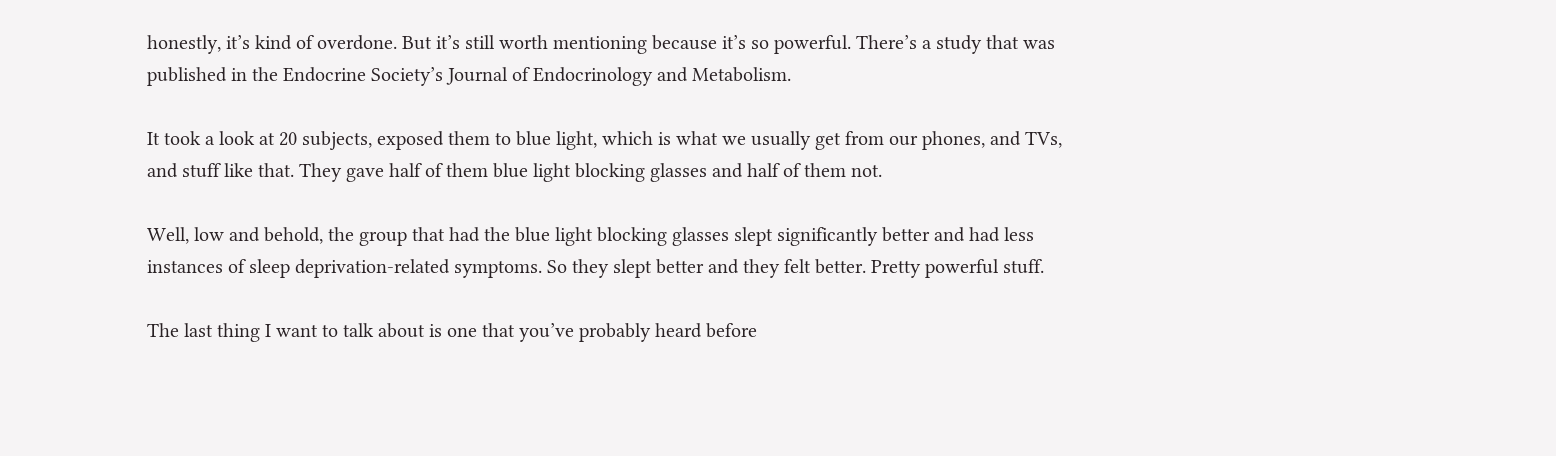honestly, it’s kind of overdone. But it’s still worth mentioning because it’s so powerful. There’s a study that was published in the Endocrine Society’s Journal of Endocrinology and Metabolism.

It took a look at 20 subjects, exposed them to blue light, which is what we usually get from our phones, and TVs, and stuff like that. They gave half of them blue light blocking glasses and half of them not.

Well, low and behold, the group that had the blue light blocking glasses slept significantly better and had less instances of sleep deprivation-related symptoms. So they slept better and they felt better. Pretty powerful stuff.

The last thing I want to talk about is one that you’ve probably heard before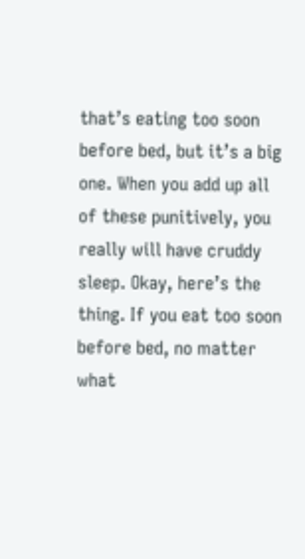that’s eating too soon before bed, but it’s a big one. When you add up all of these punitively, you really will have cruddy sleep. Okay, here’s the thing. If you eat too soon before bed, no matter what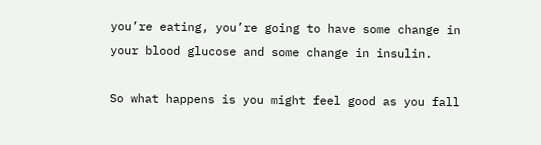you’re eating, you’re going to have some change in your blood glucose and some change in insulin.

So what happens is you might feel good as you fall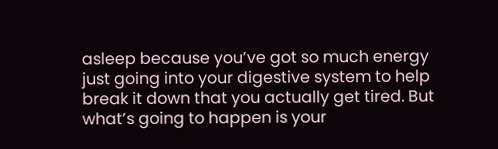asleep because you’ve got so much energy just going into your digestive system to help break it down that you actually get tired. But what’s going to happen is your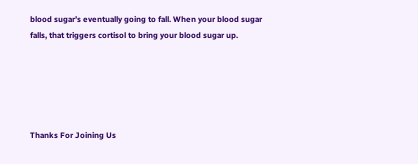blood sugar’s eventually going to fall. When your blood sugar falls, that triggers cortisol to bring your blood sugar up.





Thanks For Joining Us